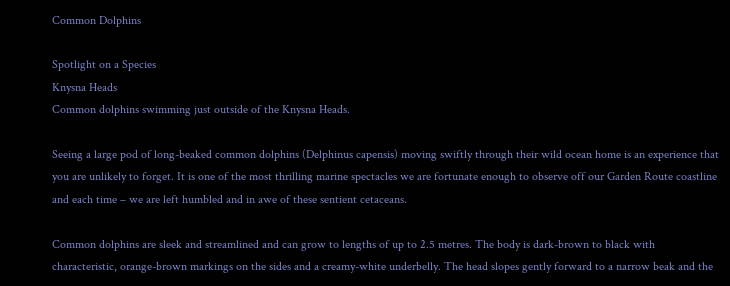Common Dolphins

Spotlight on a Species
Knysna Heads
Common dolphins swimming just outside of the Knysna Heads.

Seeing a large pod of long-beaked common dolphins (Delphinus capensis) moving swiftly through their wild ocean home is an experience that you are unlikely to forget. It is one of the most thrilling marine spectacles we are fortunate enough to observe off our Garden Route coastline and each time – we are left humbled and in awe of these sentient cetaceans.

Common dolphins are sleek and streamlined and can grow to lengths of up to 2.5 metres. The body is dark-brown to black with characteristic, orange-brown markings on the sides and a creamy-white underbelly. The head slopes gently forward to a narrow beak and the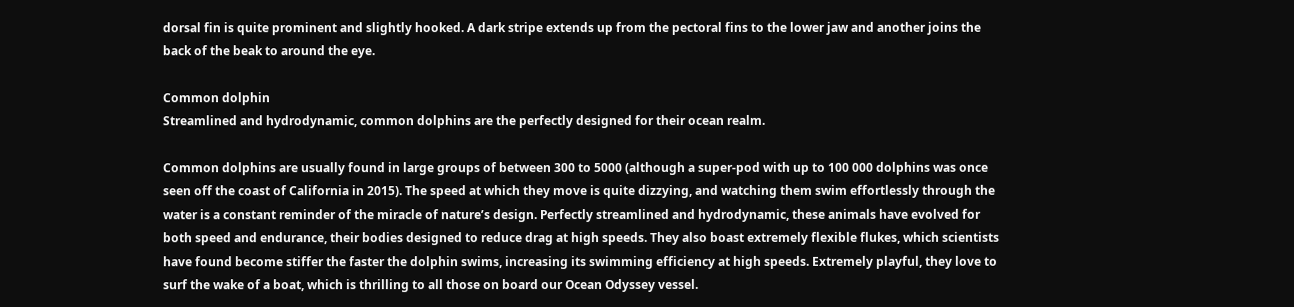dorsal fin is quite prominent and slightly hooked. A dark stripe extends up from the pectoral fins to the lower jaw and another joins the back of the beak to around the eye.

Common dolphin
Streamlined and hydrodynamic, common dolphins are the perfectly designed for their ocean realm.

Common dolphins are usually found in large groups of between 300 to 5000 (although a super-pod with up to 100 000 dolphins was once seen off the coast of California in 2015). The speed at which they move is quite dizzying, and watching them swim effortlessly through the water is a constant reminder of the miracle of nature’s design. Perfectly streamlined and hydrodynamic, these animals have evolved for both speed and endurance, their bodies designed to reduce drag at high speeds. They also boast extremely flexible flukes, which scientists have found become stiffer the faster the dolphin swims, increasing its swimming efficiency at high speeds. Extremely playful, they love to surf the wake of a boat, which is thrilling to all those on board our Ocean Odyssey vessel.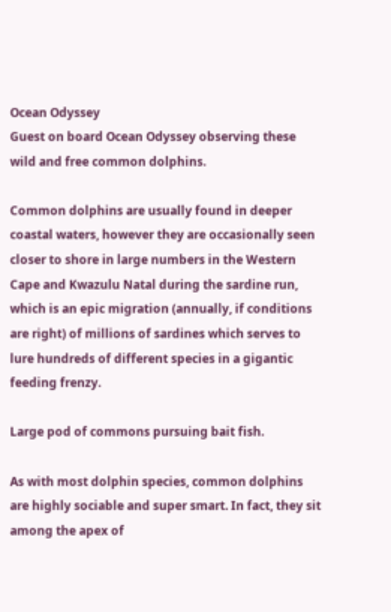Ocean Odyssey
Guest on board Ocean Odyssey observing these wild and free common dolphins.

Common dolphins are usually found in deeper coastal waters, however they are occasionally seen closer to shore in large numbers in the Western Cape and Kwazulu Natal during the sardine run, which is an epic migration (annually, if conditions are right) of millions of sardines which serves to lure hundreds of different species in a gigantic feeding frenzy.

Large pod of commons pursuing bait fish.

As with most dolphin species, common dolphins are highly sociable and super smart. In fact, they sit among the apex of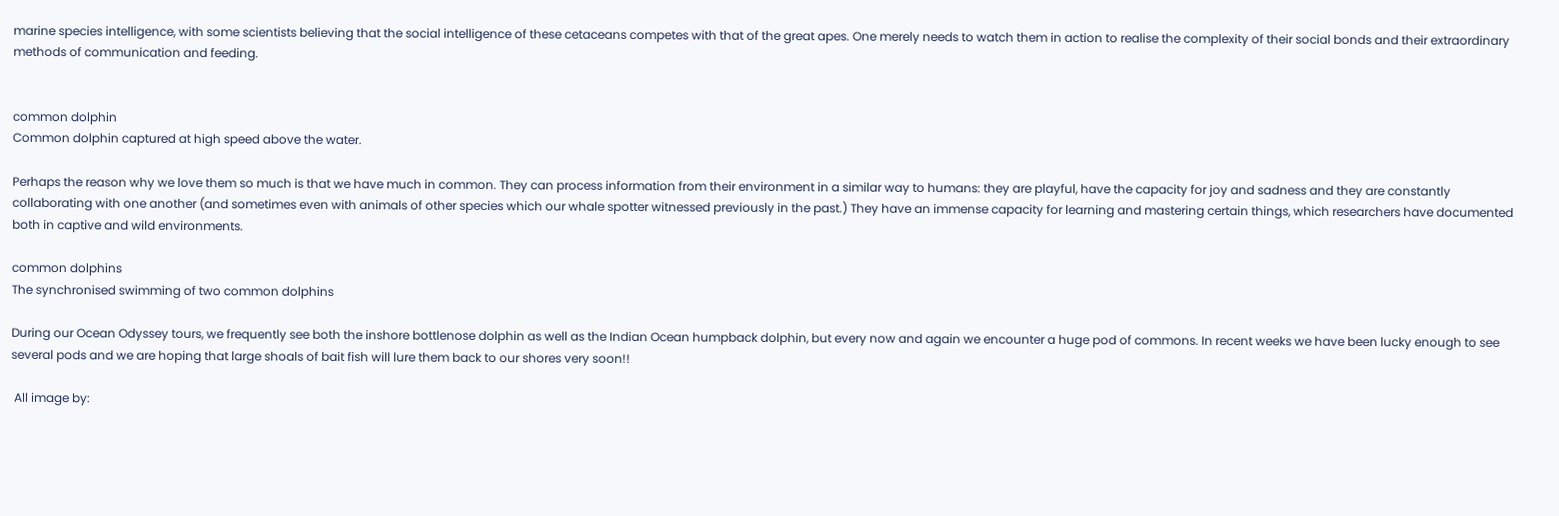marine species intelligence, with some scientists believing that the social intelligence of these cetaceans competes with that of the great apes. One merely needs to watch them in action to realise the complexity of their social bonds and their extraordinary methods of communication and feeding.


common dolphin
Common dolphin captured at high speed above the water.

Perhaps the reason why we love them so much is that we have much in common. They can process information from their environment in a similar way to humans: they are playful, have the capacity for joy and sadness and they are constantly collaborating with one another (and sometimes even with animals of other species which our whale spotter witnessed previously in the past.) They have an immense capacity for learning and mastering certain things, which researchers have documented both in captive and wild environments.

common dolphins
The synchronised swimming of two common dolphins

During our Ocean Odyssey tours, we frequently see both the inshore bottlenose dolphin as well as the Indian Ocean humpback dolphin, but every now and again we encounter a huge pod of commons. In recent weeks we have been lucky enough to see several pods and we are hoping that large shoals of bait fish will lure them back to our shores very soon!!

 All image by: